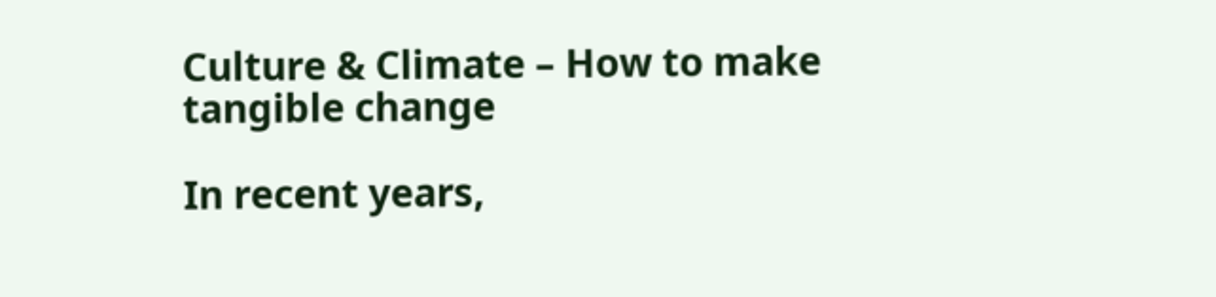Culture & Climate – How to make tangible change

In recent years,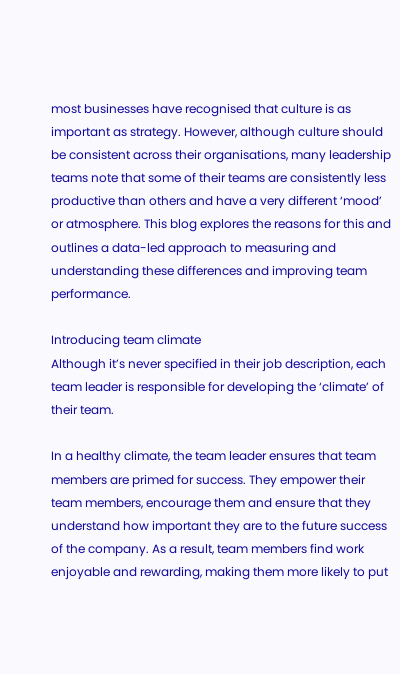most businesses have recognised that culture is as important as strategy. However, although culture should be consistent across their organisations, many leadership teams note that some of their teams are consistently less productive than others and have a very different ‘mood’ or atmosphere. This blog explores the reasons for this and outlines a data-led approach to measuring and understanding these differences and improving team performance.

Introducing team climate
Although it’s never specified in their job description, each team leader is responsible for developing the ‘climate’ of their team.

In a healthy climate, the team leader ensures that team members are primed for success. They empower their team members, encourage them and ensure that they understand how important they are to the future success of the company. As a result, team members find work enjoyable and rewarding, making them more likely to put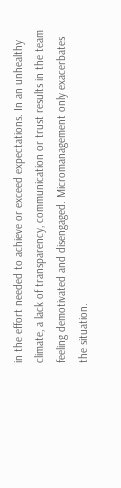in the effort needed to achieve or exceed expectations. In an unhealthy climate, a lack of transparency, communication or trust results in the team feeling demotivated and disengaged. Micromanagement only exacerbates the situation.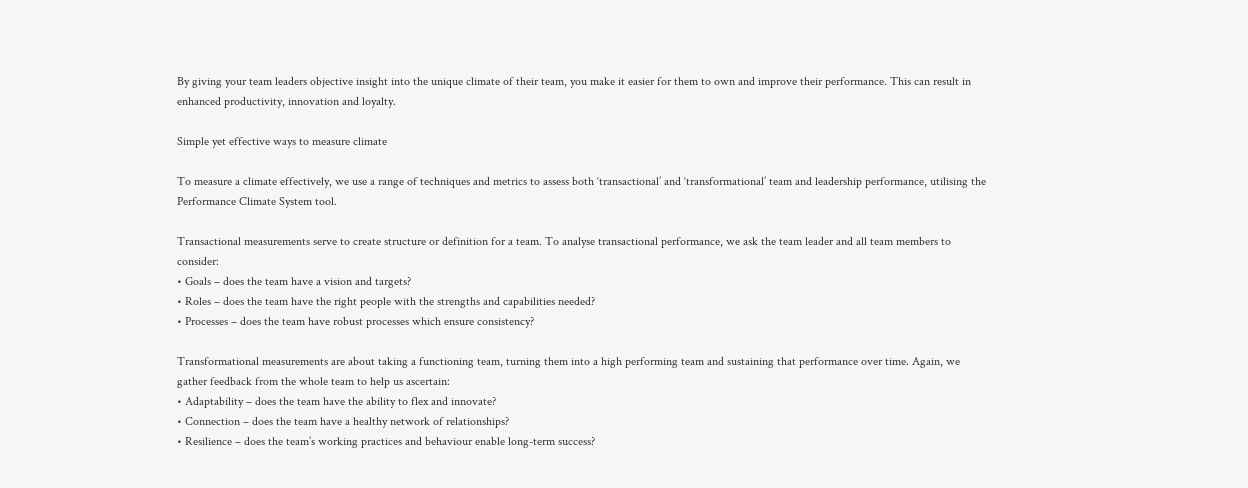By giving your team leaders objective insight into the unique climate of their team, you make it easier for them to own and improve their performance. This can result in enhanced productivity, innovation and loyalty.

Simple yet effective ways to measure climate

To measure a climate effectively, we use a range of techniques and metrics to assess both ‘transactional’ and ‘transformational’ team and leadership performance, utilising the Performance Climate System tool.

Transactional measurements serve to create structure or definition for a team. To analyse transactional performance, we ask the team leader and all team members to consider:
• Goals – does the team have a vision and targets?
• Roles – does the team have the right people with the strengths and capabilities needed?
• Processes – does the team have robust processes which ensure consistency?

Transformational measurements are about taking a functioning team, turning them into a high performing team and sustaining that performance over time. Again, we gather feedback from the whole team to help us ascertain:
• Adaptability – does the team have the ability to flex and innovate?
• Connection – does the team have a healthy network of relationships?
• Resilience – does the team’s working practices and behaviour enable long-term success?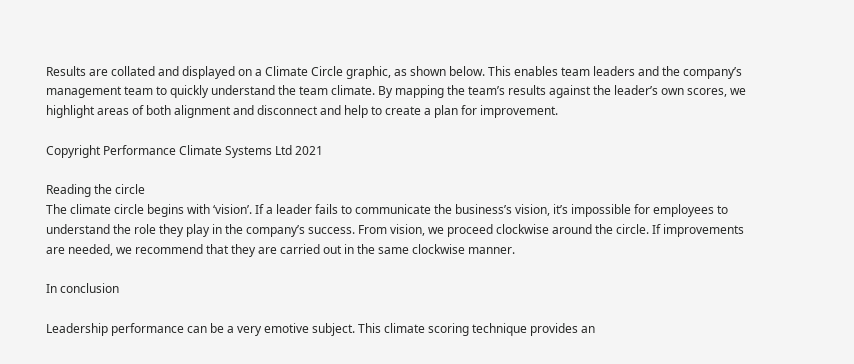Results are collated and displayed on a Climate Circle graphic, as shown below. This enables team leaders and the company’s management team to quickly understand the team climate. By mapping the team’s results against the leader’s own scores, we highlight areas of both alignment and disconnect and help to create a plan for improvement.

Copyright Performance Climate Systems Ltd 2021

Reading the circle
The climate circle begins with ‘vision’. If a leader fails to communicate the business’s vision, it’s impossible for employees to understand the role they play in the company’s success. From vision, we proceed clockwise around the circle. If improvements are needed, we recommend that they are carried out in the same clockwise manner.

In conclusion

Leadership performance can be a very emotive subject. This climate scoring technique provides an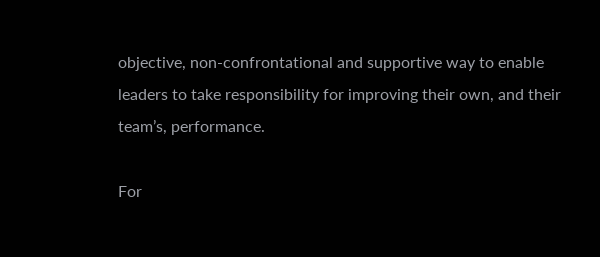objective, non-confrontational and supportive way to enable leaders to take responsibility for improving their own, and their team’s, performance.

For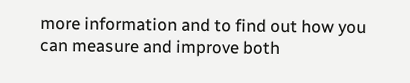more information and to find out how you can measure and improve both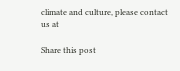climate and culture, please contact us at

Share this post